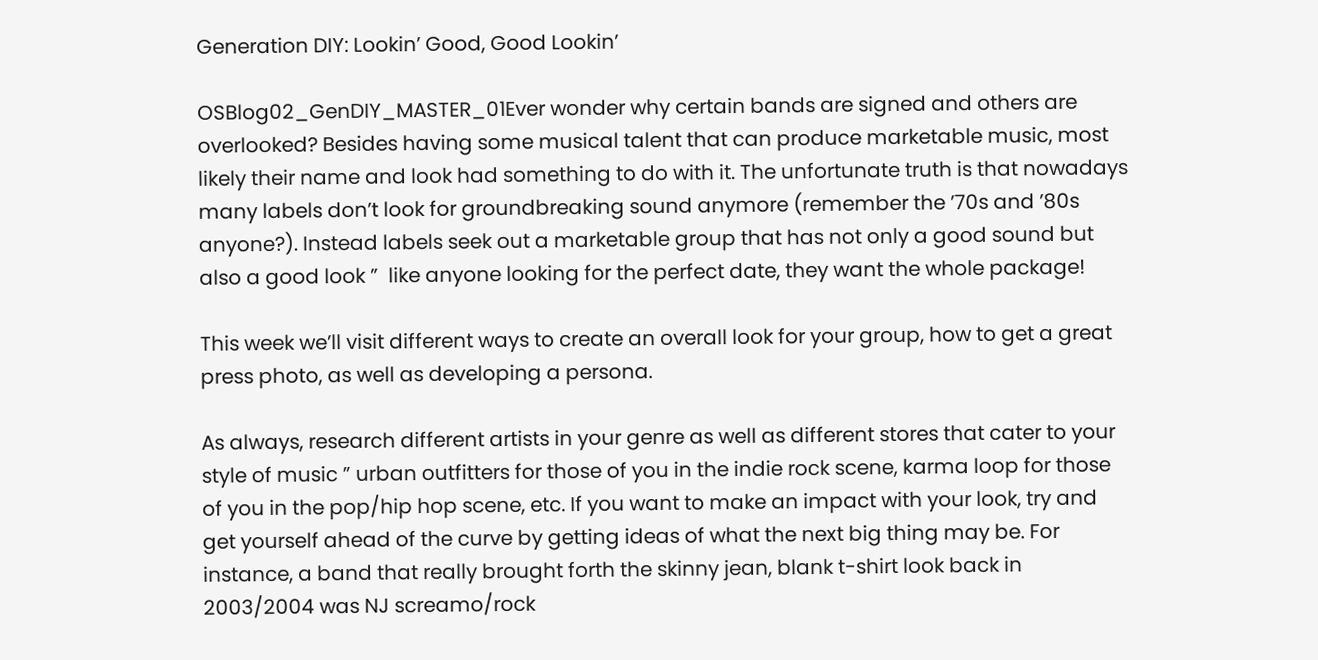Generation DIY: Lookin’ Good, Good Lookin’

OSBlog02_GenDIY_MASTER_01Ever wonder why certain bands are signed and others are overlooked? Besides having some musical talent that can produce marketable music, most likely their name and look had something to do with it. The unfortunate truth is that nowadays many labels don’t look for groundbreaking sound anymore (remember the ’70s and ’80s anyone?). Instead labels seek out a marketable group that has not only a good sound but also a good look ”  like anyone looking for the perfect date, they want the whole package!

This week we’ll visit different ways to create an overall look for your group, how to get a great press photo, as well as developing a persona.

As always, research different artists in your genre as well as different stores that cater to your style of music ” urban outfitters for those of you in the indie rock scene, karma loop for those of you in the pop/hip hop scene, etc. If you want to make an impact with your look, try and get yourself ahead of the curve by getting ideas of what the next big thing may be. For instance, a band that really brought forth the skinny jean, blank t-shirt look back in 2003/2004 was NJ screamo/rock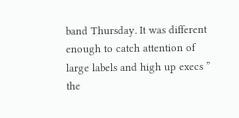band Thursday. It was different enough to catch attention of large labels and high up execs ” the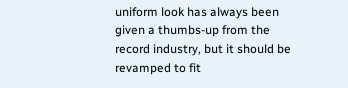uniform look has always been given a thumbs-up from the record industry, but it should be revamped to fit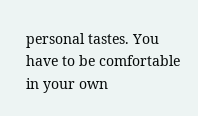personal tastes. You have to be comfortable in your own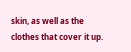skin, as well as the clothes that cover it up.